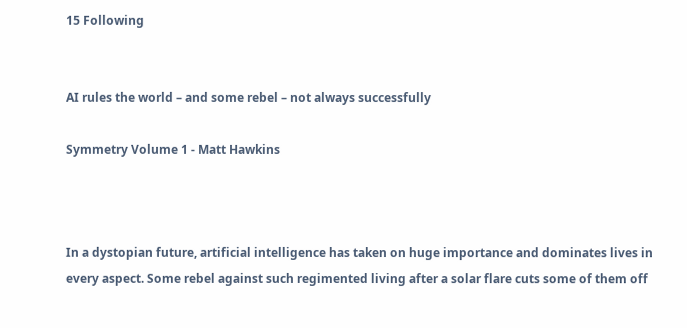15 Following


AI rules the world – and some rebel – not always successfully

Symmetry Volume 1 - Matt Hawkins



In a dystopian future, artificial intelligence has taken on huge importance and dominates lives in every aspect. Some rebel against such regimented living after a solar flare cuts some of them off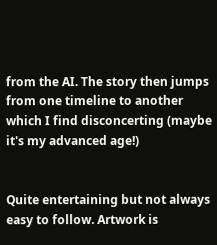from the AI. The story then jumps from one timeline to another which I find disconcerting (maybe it's my advanced age!)


Quite entertaining but not always easy to follow. Artwork is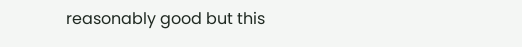reasonably good but this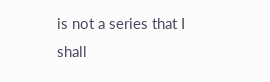is not a series that I shall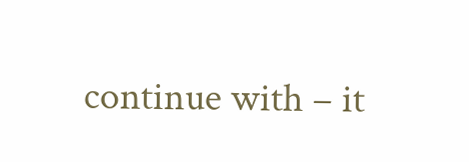continue with – it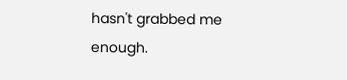hasn't grabbed me enough.